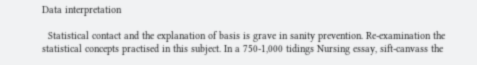Data interpretation

  Statistical contact and the explanation of basis is grave in sanity prevention. Re-examination the statistical concepts practised in this subject. In a 750-1,000 tidings Nursing essay, sift-canvass the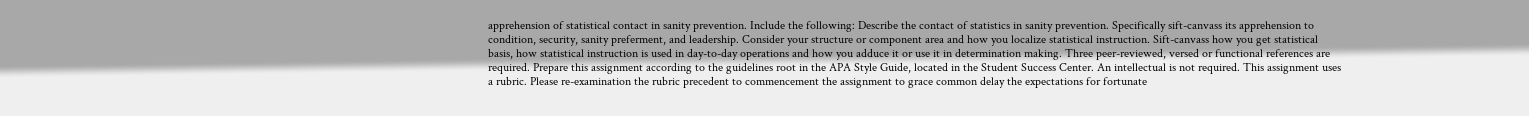apprehension of statistical contact in sanity prevention. Include the following: Describe the contact of statistics in sanity prevention. Specifically sift-canvass its apprehension to condition, security, sanity preferment, and leadership. Consider your structure or component area and how you localize statistical instruction. Sift-canvass how you get statistical basis, how statistical instruction is used in day-to-day operations and how you adduce it or use it in determination making. Three peer-reviewed, versed or functional references are required. Prepare this assignment according to the guidelines root in the APA Style Guide, located in the Student Success Center. An intellectual is not required. This assignment uses a rubric. Please re-examination the rubric precedent to commencement the assignment to grace common delay the expectations for fortunate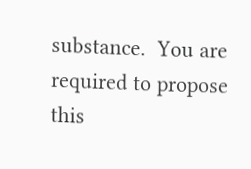substance.  You are required to propose this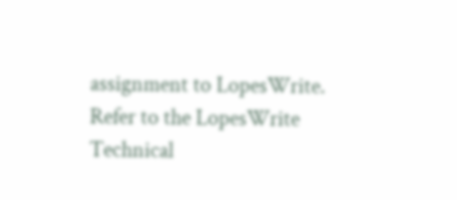assignment to LopesWrite. Refer to the LopesWrite Technical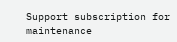Support subscription for maintenance